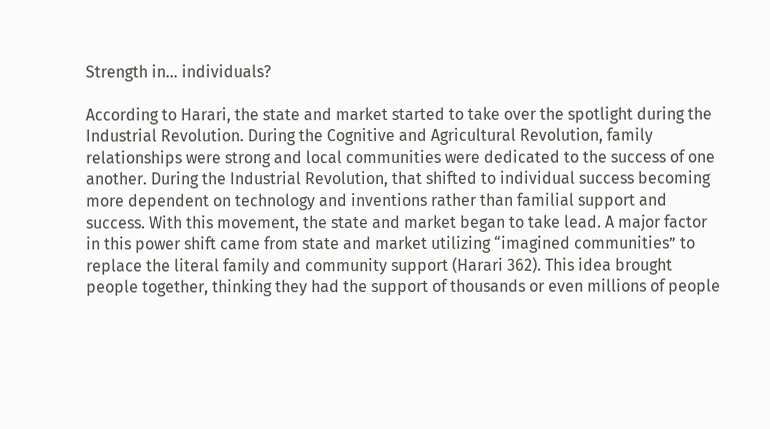Strength in… individuals?

According to Harari, the state and market started to take over the spotlight during the Industrial Revolution. During the Cognitive and Agricultural Revolution, family relationships were strong and local communities were dedicated to the success of one another. During the Industrial Revolution, that shifted to individual success becoming more dependent on technology and inventions rather than familial support and success. With this movement, the state and market began to take lead. A major factor in this power shift came from state and market utilizing “imagined communities” to replace the literal family and community support (Harari 362). This idea brought people together, thinking they had the support of thousands or even millions of people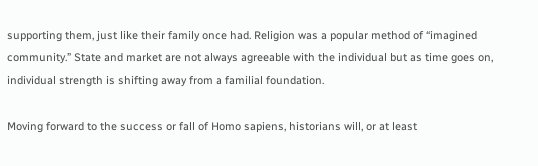supporting them, just like their family once had. Religion was a popular method of “imagined community.” State and market are not always agreeable with the individual but as time goes on, individual strength is shifting away from a familial foundation.

Moving forward to the success or fall of Homo sapiens, historians will, or at least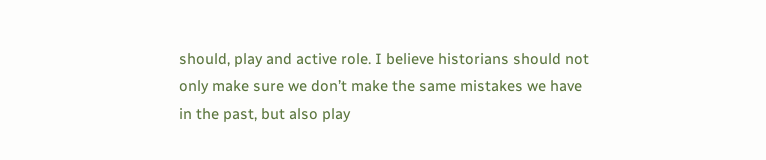should, play and active role. I believe historians should not only make sure we don’t make the same mistakes we have in the past, but also play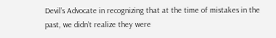Devil’s Advocate in recognizing that at the time of mistakes in the past, we didn’t realize they were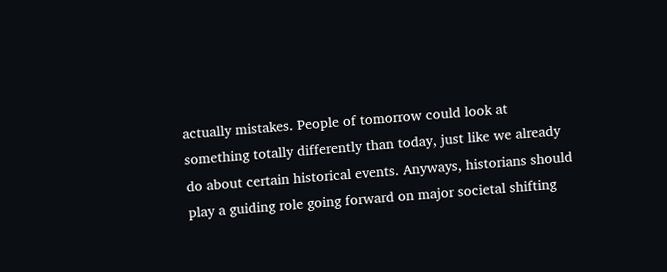actually mistakes. People of tomorrow could look at something totally differently than today, just like we already do about certain historical events. Anyways, historians should play a guiding role going forward on major societal shifting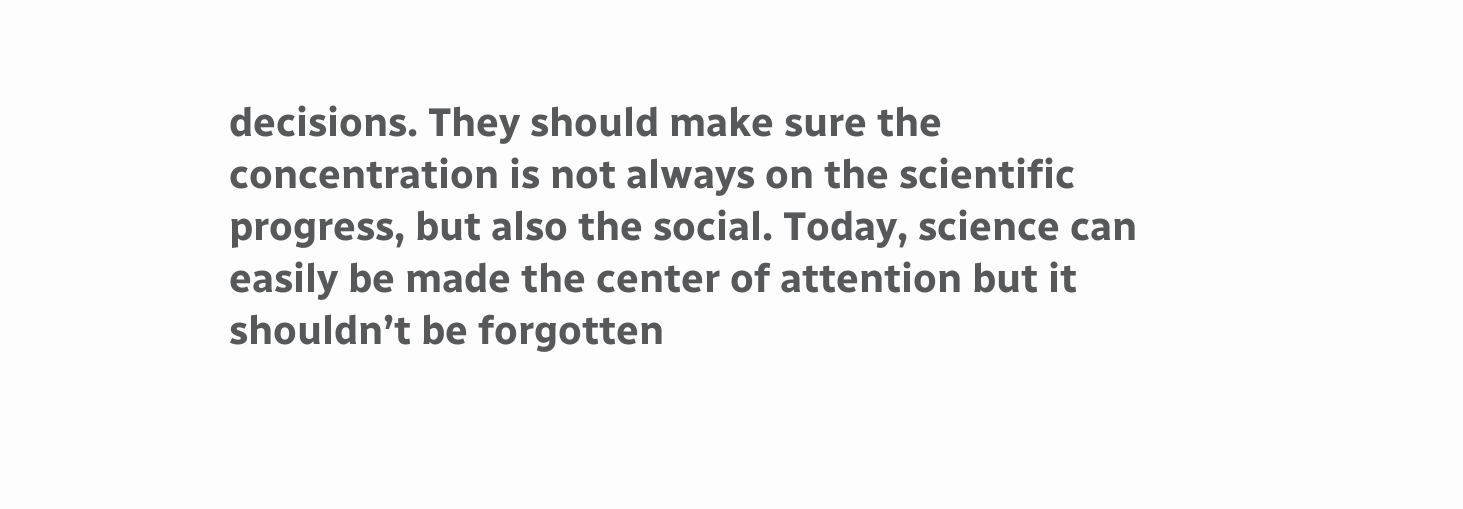decisions. They should make sure the concentration is not always on the scientific progress, but also the social. Today, science can easily be made the center of attention but it shouldn’t be forgotten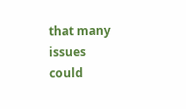that many issues could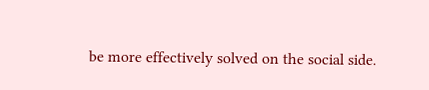be more effectively solved on the social side.